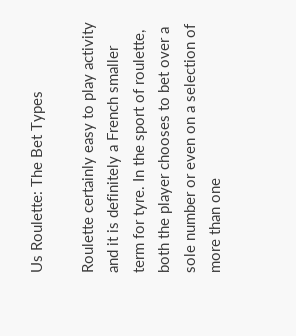Us Roulette: The Bet Types

Roulette certainly easy to play activity and it is definitely a French smaller term for tyre. In the sport of roulette, both the player chooses to bet over a sole number or even on a selection of more than one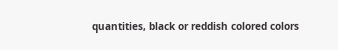quantities, black or reddish colored colors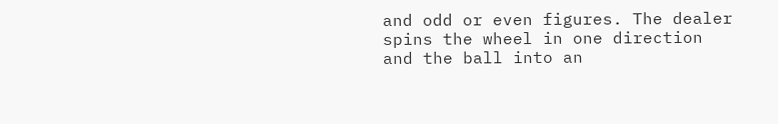and odd or even figures. The dealer spins the wheel in one direction and the ball into an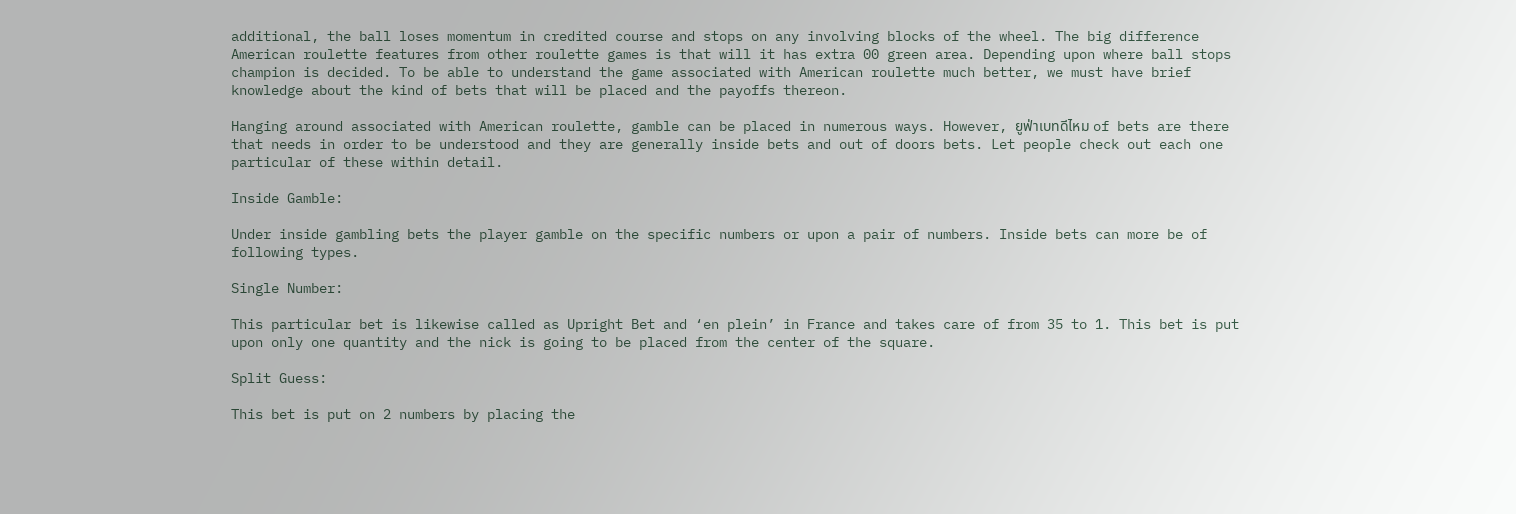additional, the ball loses momentum in credited course and stops on any involving blocks of the wheel. The big difference American roulette features from other roulette games is that will it has extra 00 green area. Depending upon where ball stops champion is decided. To be able to understand the game associated with American roulette much better, we must have brief knowledge about the kind of bets that will be placed and the payoffs thereon.

Hanging around associated with American roulette, gamble can be placed in numerous ways. However, ยูฟ่าเบทดีไหม of bets are there that needs in order to be understood and they are generally inside bets and out of doors bets. Let people check out each one particular of these within detail.

Inside Gamble:

Under inside gambling bets the player gamble on the specific numbers or upon a pair of numbers. Inside bets can more be of following types.

Single Number:

This particular bet is likewise called as Upright Bet and ‘en plein’ in France and takes care of from 35 to 1. This bet is put upon only one quantity and the nick is going to be placed from the center of the square.

Split Guess:

This bet is put on 2 numbers by placing the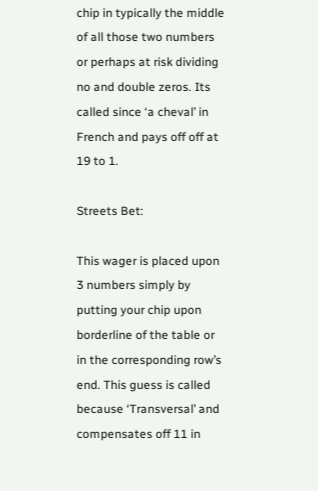chip in typically the middle of all those two numbers or perhaps at risk dividing no and double zeros. Its called since ‘a cheval’ in French and pays off off at 19 to 1.

Streets Bet:

This wager is placed upon 3 numbers simply by putting your chip upon borderline of the table or in the corresponding row’s end. This guess is called because ‘Transversal’ and compensates off 11 in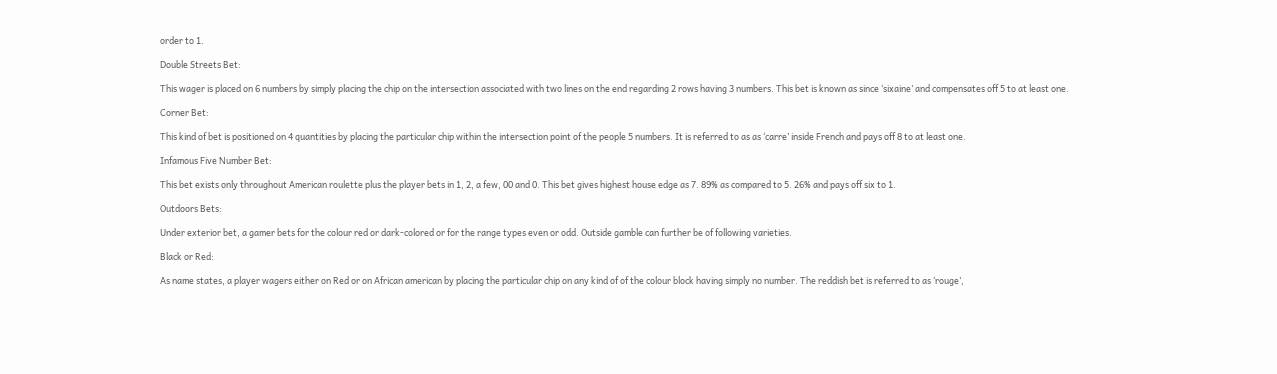order to 1.

Double Streets Bet:

This wager is placed on 6 numbers by simply placing the chip on the intersection associated with two lines on the end regarding 2 rows having 3 numbers. This bet is known as since ‘sixaine’ and compensates off 5 to at least one.

Corner Bet:

This kind of bet is positioned on 4 quantities by placing the particular chip within the intersection point of the people 5 numbers. It is referred to as as ‘carre’ inside French and pays off 8 to at least one.

Infamous Five Number Bet:

This bet exists only throughout American roulette plus the player bets in 1, 2, a few, 00 and 0. This bet gives highest house edge as 7. 89% as compared to 5. 26% and pays off six to 1.

Outdoors Bets:

Under exterior bet, a gamer bets for the colour red or dark-colored or for the range types even or odd. Outside gamble can further be of following varieties.

Black or Red:

As name states, a player wagers either on Red or on African american by placing the particular chip on any kind of of the colour block having simply no number. The reddish bet is referred to as ‘rouge’,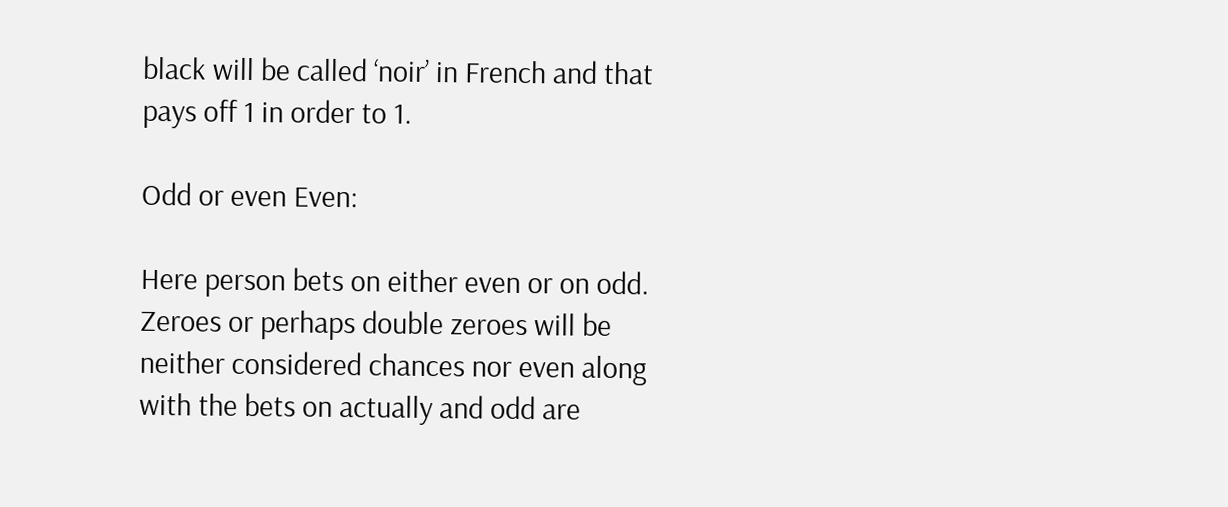black will be called ‘noir’ in French and that pays off 1 in order to 1.

Odd or even Even:

Here person bets on either even or on odd. Zeroes or perhaps double zeroes will be neither considered chances nor even along with the bets on actually and odd are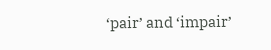‘pair’ and ‘impair’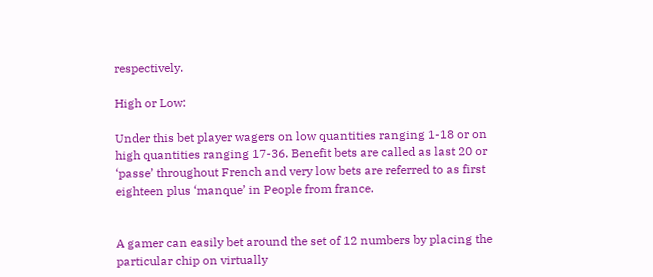respectively.

High or Low:

Under this bet player wagers on low quantities ranging 1-18 or on high quantities ranging 17-36. Benefit bets are called as last 20 or ‘passe’ throughout French and very low bets are referred to as first eighteen plus ‘manque’ in People from france.


A gamer can easily bet around the set of 12 numbers by placing the particular chip on virtually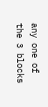any one of the 3 blocks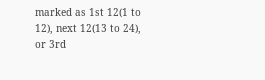marked as 1st 12(1 to 12), next 12(13 to 24), or 3rd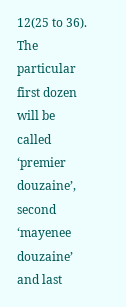12(25 to 36). The particular first dozen will be called ‘premier douzaine’, second ‘mayenee douzaine’ and last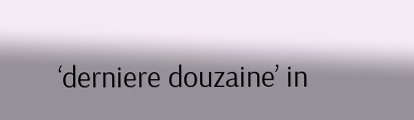‘derniere douzaine’ in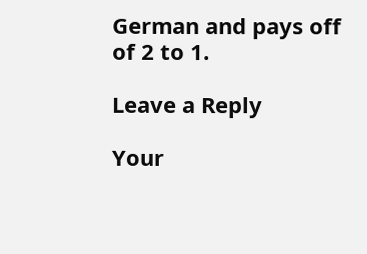German and pays off of 2 to 1.

Leave a Reply

Your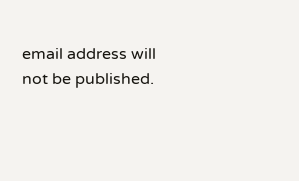email address will not be published.